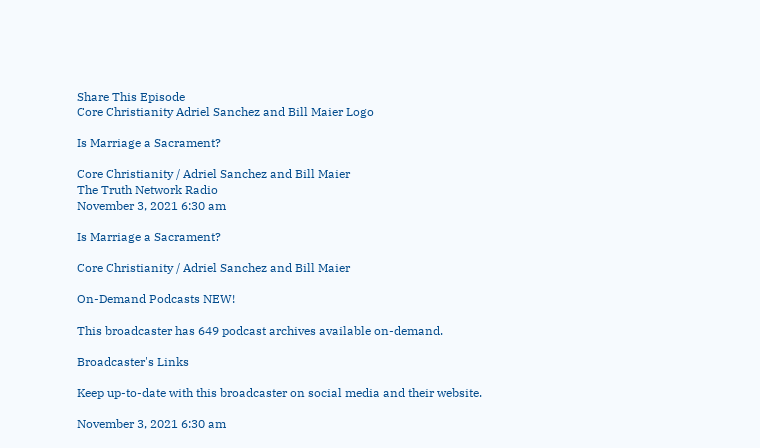Share This Episode
Core Christianity Adriel Sanchez and Bill Maier Logo

Is Marriage a Sacrament?

Core Christianity / Adriel Sanchez and Bill Maier
The Truth Network Radio
November 3, 2021 6:30 am

Is Marriage a Sacrament?

Core Christianity / Adriel Sanchez and Bill Maier

On-Demand Podcasts NEW!

This broadcaster has 649 podcast archives available on-demand.

Broadcaster's Links

Keep up-to-date with this broadcaster on social media and their website.

November 3, 2021 6:30 am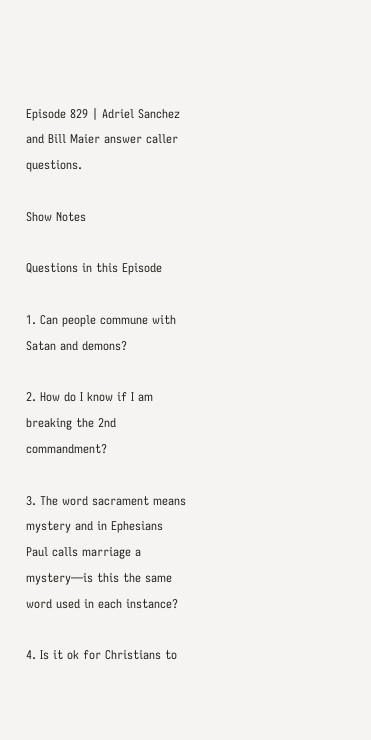Episode 829 | Adriel Sanchez and Bill Maier answer caller questions.

Show Notes

Questions in this Episode

1. Can people commune with Satan and demons?

2. How do I know if I am breaking the 2nd commandment?

3. The word sacrament means mystery and in Ephesians Paul calls marriage a mystery—is this the same word used in each instance?

4. Is it ok for Christians to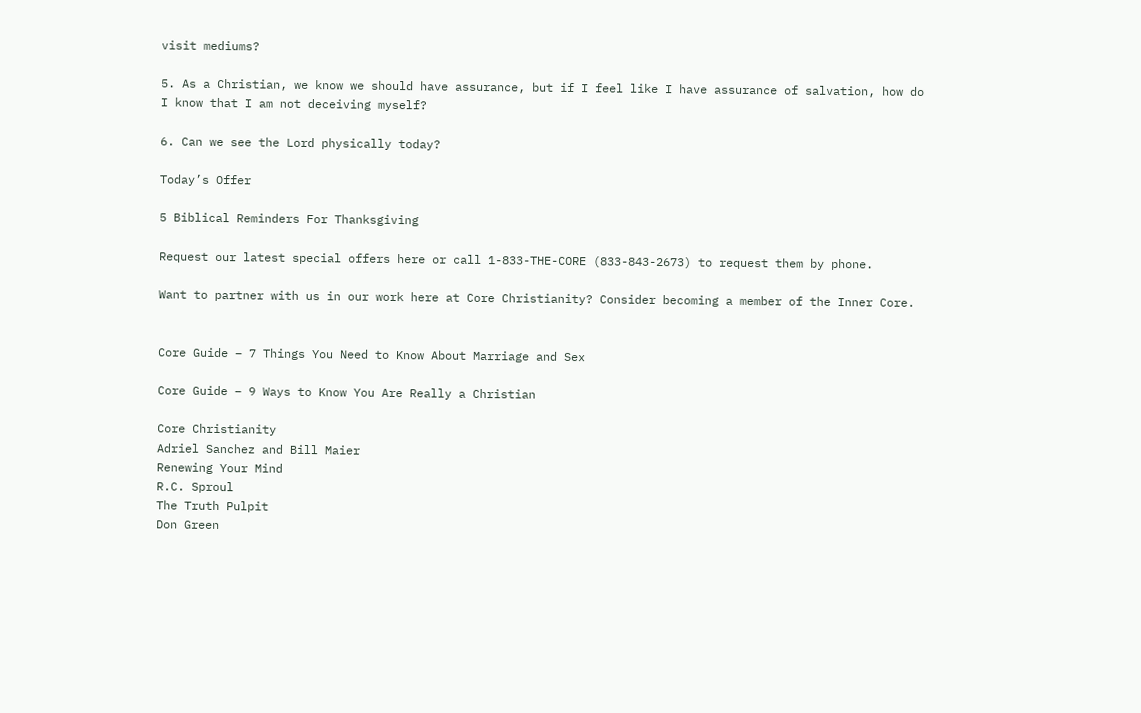visit mediums?

5. As a Christian, we know we should have assurance, but if I feel like I have assurance of salvation, how do I know that I am not deceiving myself?

6. Can we see the Lord physically today?

Today’s Offer

5 Biblical Reminders For Thanksgiving

Request our latest special offers here or call 1-833-THE-CORE (833-843-2673) to request them by phone.

Want to partner with us in our work here at Core Christianity? Consider becoming a member of the Inner Core.


Core Guide – 7 Things You Need to Know About Marriage and Sex

Core Guide – 9 Ways to Know You Are Really a Christian

Core Christianity
Adriel Sanchez and Bill Maier
Renewing Your Mind
R.C. Sproul
The Truth Pulpit
Don Green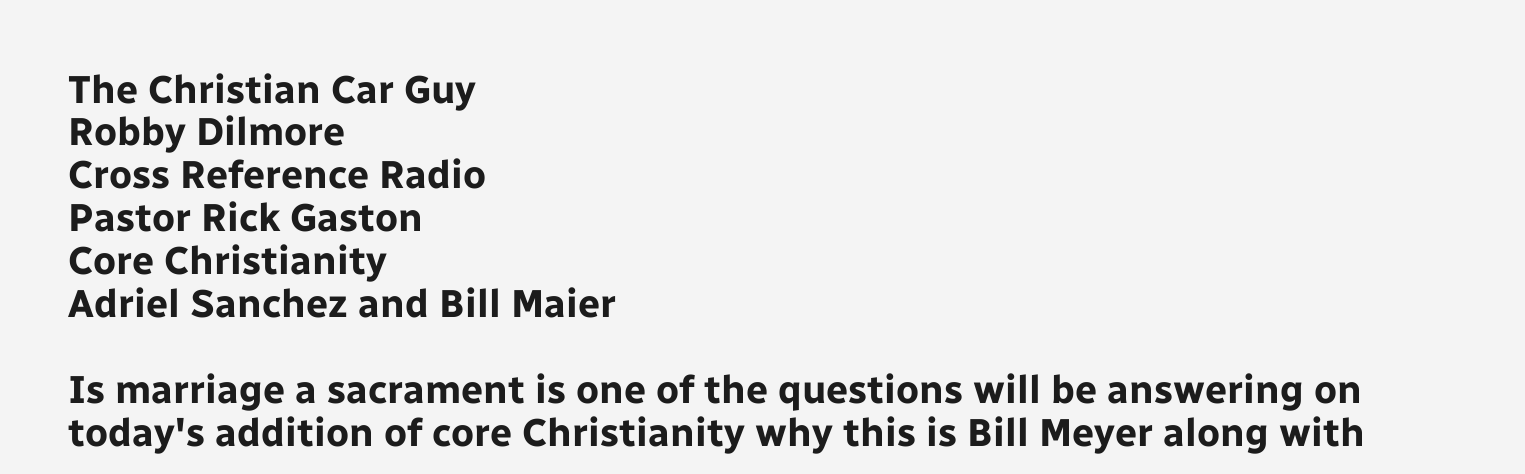The Christian Car Guy
Robby Dilmore
Cross Reference Radio
Pastor Rick Gaston
Core Christianity
Adriel Sanchez and Bill Maier

Is marriage a sacrament is one of the questions will be answering on today's addition of core Christianity why this is Bill Meyer along with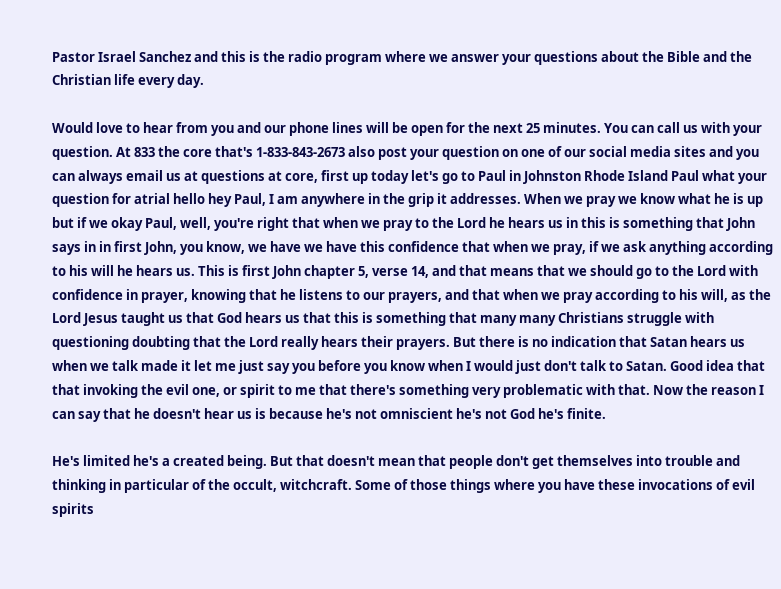Pastor Israel Sanchez and this is the radio program where we answer your questions about the Bible and the Christian life every day.

Would love to hear from you and our phone lines will be open for the next 25 minutes. You can call us with your question. At 833 the core that's 1-833-843-2673 also post your question on one of our social media sites and you can always email us at questions at core, first up today let's go to Paul in Johnston Rhode Island Paul what your question for atrial hello hey Paul, I am anywhere in the grip it addresses. When we pray we know what he is up but if we okay Paul, well, you're right that when we pray to the Lord he hears us in this is something that John says in in first John, you know, we have we have this confidence that when we pray, if we ask anything according to his will he hears us. This is first John chapter 5, verse 14, and that means that we should go to the Lord with confidence in prayer, knowing that he listens to our prayers, and that when we pray according to his will, as the Lord Jesus taught us that God hears us that this is something that many many Christians struggle with questioning doubting that the Lord really hears their prayers. But there is no indication that Satan hears us when we talk made it let me just say you before you know when I would just don't talk to Satan. Good idea that that invoking the evil one, or spirit to me that there's something very problematic with that. Now the reason I can say that he doesn't hear us is because he's not omniscient he's not God he's finite.

He's limited he's a created being. But that doesn't mean that people don't get themselves into trouble and thinking in particular of the occult, witchcraft. Some of those things where you have these invocations of evil spirits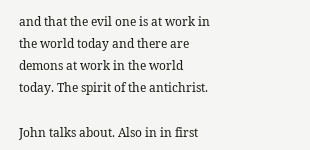and that the evil one is at work in the world today and there are demons at work in the world today. The spirit of the antichrist.

John talks about. Also in in first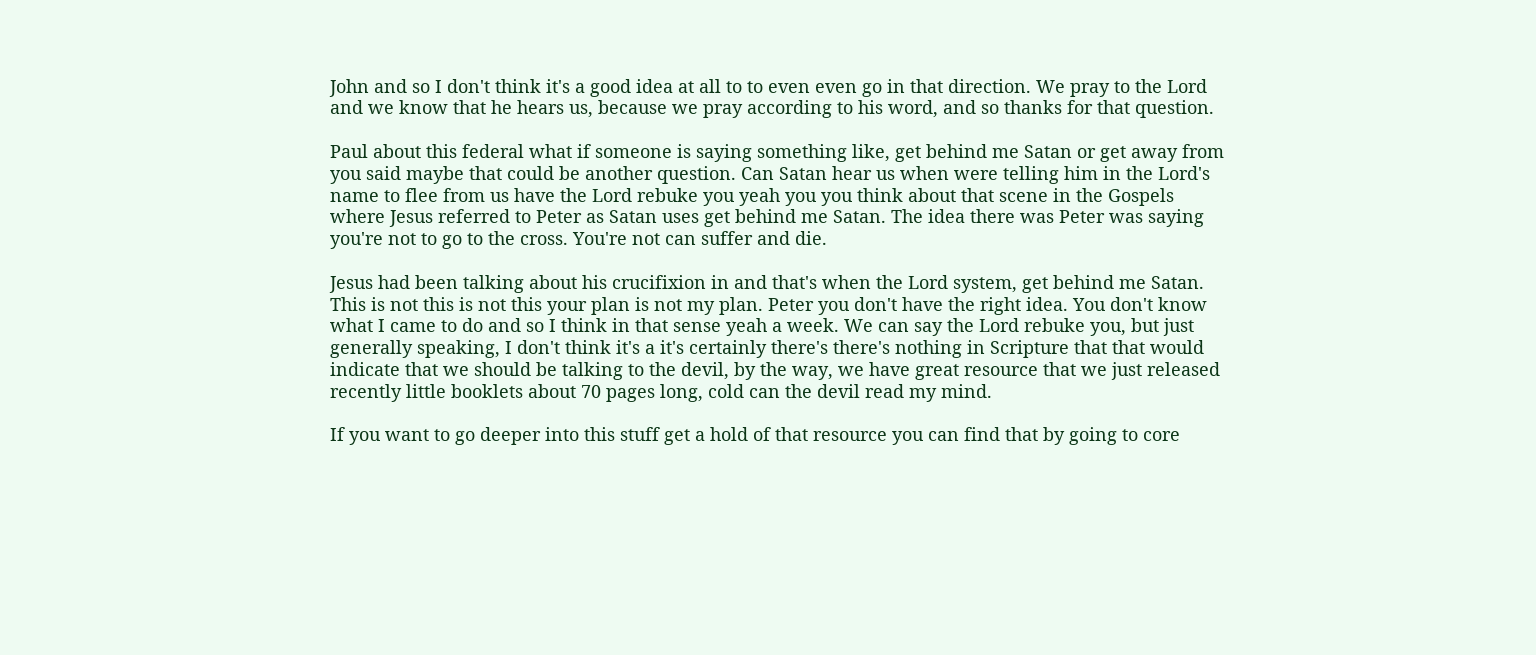John and so I don't think it's a good idea at all to to even even go in that direction. We pray to the Lord and we know that he hears us, because we pray according to his word, and so thanks for that question.

Paul about this federal what if someone is saying something like, get behind me Satan or get away from you said maybe that could be another question. Can Satan hear us when were telling him in the Lord's name to flee from us have the Lord rebuke you yeah you you think about that scene in the Gospels where Jesus referred to Peter as Satan uses get behind me Satan. The idea there was Peter was saying you're not to go to the cross. You're not can suffer and die.

Jesus had been talking about his crucifixion in and that's when the Lord system, get behind me Satan. This is not this is not this your plan is not my plan. Peter you don't have the right idea. You don't know what I came to do and so I think in that sense yeah a week. We can say the Lord rebuke you, but just generally speaking, I don't think it's a it's certainly there's there's nothing in Scripture that that would indicate that we should be talking to the devil, by the way, we have great resource that we just released recently little booklets about 70 pages long, cold can the devil read my mind.

If you want to go deeper into this stuff get a hold of that resource you can find that by going to core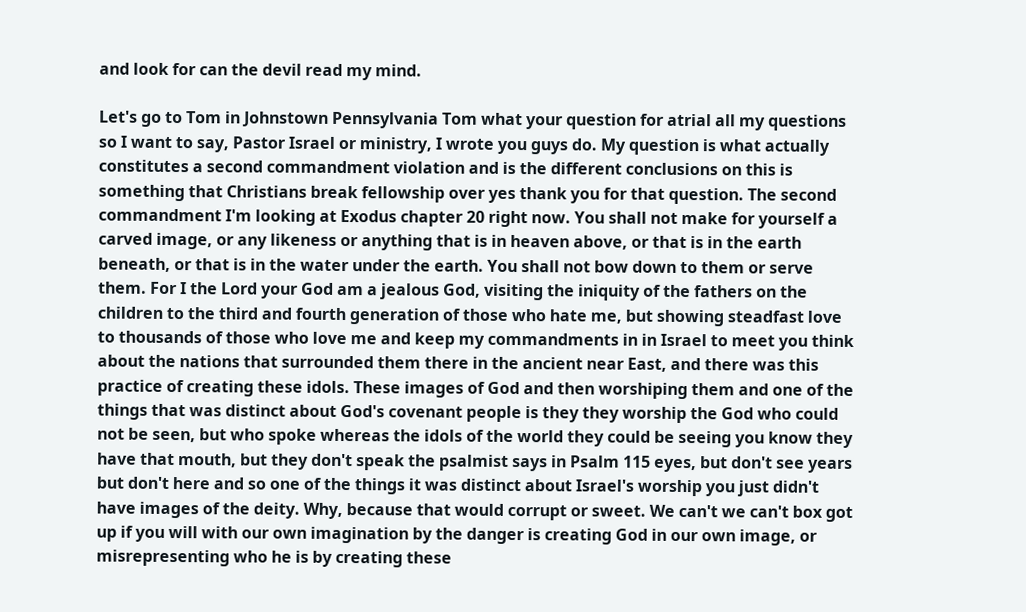and look for can the devil read my mind.

Let's go to Tom in Johnstown Pennsylvania Tom what your question for atrial all my questions so I want to say, Pastor Israel or ministry, I wrote you guys do. My question is what actually constitutes a second commandment violation and is the different conclusions on this is something that Christians break fellowship over yes thank you for that question. The second commandment I'm looking at Exodus chapter 20 right now. You shall not make for yourself a carved image, or any likeness or anything that is in heaven above, or that is in the earth beneath, or that is in the water under the earth. You shall not bow down to them or serve them. For I the Lord your God am a jealous God, visiting the iniquity of the fathers on the children to the third and fourth generation of those who hate me, but showing steadfast love to thousands of those who love me and keep my commandments in in Israel to meet you think about the nations that surrounded them there in the ancient near East, and there was this practice of creating these idols. These images of God and then worshiping them and one of the things that was distinct about God's covenant people is they they worship the God who could not be seen, but who spoke whereas the idols of the world they could be seeing you know they have that mouth, but they don't speak the psalmist says in Psalm 115 eyes, but don't see years but don't here and so one of the things it was distinct about Israel's worship you just didn't have images of the deity. Why, because that would corrupt or sweet. We can't we can't box got up if you will with our own imagination by the danger is creating God in our own image, or misrepresenting who he is by creating these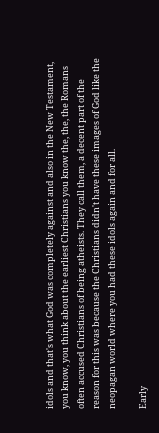idols and that's what God was completely against and also in the New Testament, you know, you think about the earliest Christians you know the, the, the Romans often accused Christians of being atheists. They call them, a decent part of the reason for this was because the Christians didn't have these images of God like the neopagan world where you had these idols again and for all.

Early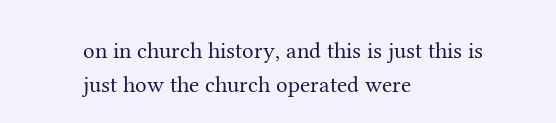on in church history, and this is just this is just how the church operated were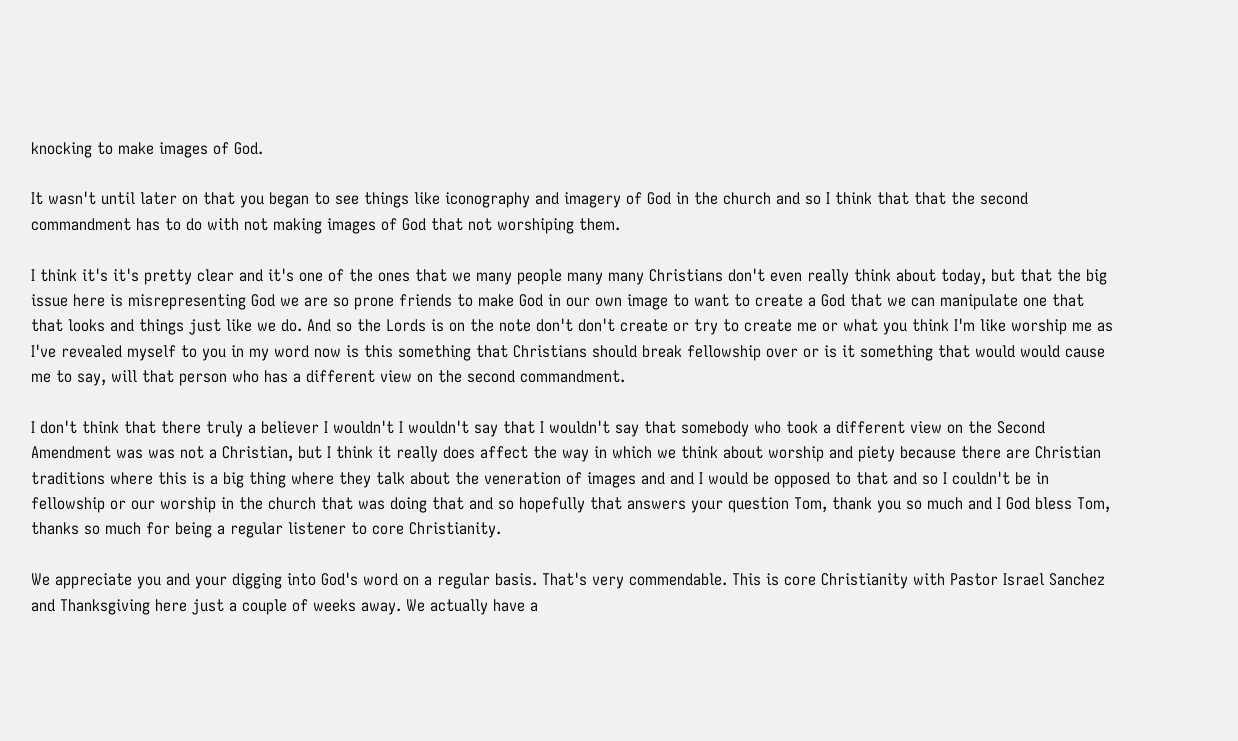knocking to make images of God.

It wasn't until later on that you began to see things like iconography and imagery of God in the church and so I think that that the second commandment has to do with not making images of God that not worshiping them.

I think it's it's pretty clear and it's one of the ones that we many people many many Christians don't even really think about today, but that the big issue here is misrepresenting God we are so prone friends to make God in our own image to want to create a God that we can manipulate one that that looks and things just like we do. And so the Lords is on the note don't don't create or try to create me or what you think I'm like worship me as I've revealed myself to you in my word now is this something that Christians should break fellowship over or is it something that would would cause me to say, will that person who has a different view on the second commandment.

I don't think that there truly a believer I wouldn't I wouldn't say that I wouldn't say that somebody who took a different view on the Second Amendment was was not a Christian, but I think it really does affect the way in which we think about worship and piety because there are Christian traditions where this is a big thing where they talk about the veneration of images and and I would be opposed to that and so I couldn't be in fellowship or our worship in the church that was doing that and so hopefully that answers your question Tom, thank you so much and I God bless Tom, thanks so much for being a regular listener to core Christianity.

We appreciate you and your digging into God's word on a regular basis. That's very commendable. This is core Christianity with Pastor Israel Sanchez and Thanksgiving here just a couple of weeks away. We actually have a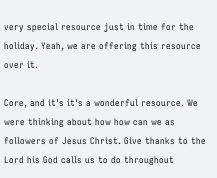very special resource just in time for the holiday. Yeah, we are offering this resource over it.

Core, and it's it's a wonderful resource. We were thinking about how how can we as followers of Jesus Christ. Give thanks to the Lord his God calls us to do throughout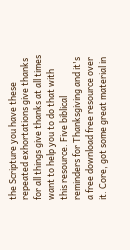the Scripture you have these repeated exhortations give thanks for all things give thanks at all times want to help you to do that with this resource. Five biblical reminders for Thanksgiving and it's a free download free resource over it. Core, got some great material in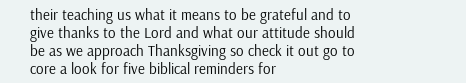their teaching us what it means to be grateful and to give thanks to the Lord and what our attitude should be as we approach Thanksgiving so check it out go to core a look for five biblical reminders for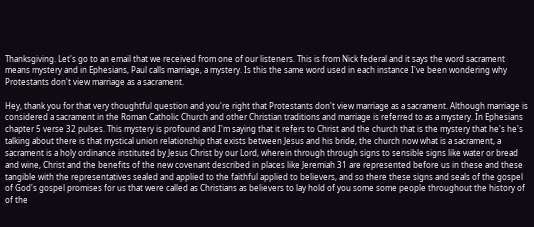Thanksgiving. Let's go to an email that we received from one of our listeners. This is from Nick federal and it says the word sacrament means mystery and in Ephesians, Paul calls marriage, a mystery. Is this the same word used in each instance I've been wondering why Protestants don't view marriage as a sacrament.

Hey, thank you for that very thoughtful question and you're right that Protestants don't view marriage as a sacrament. Although marriage is considered a sacrament in the Roman Catholic Church and other Christian traditions and marriage is referred to as a mystery. In Ephesians chapter 5 verse 32 pulses. This mystery is profound and I'm saying that it refers to Christ and the church that is the mystery that he's he's talking about there is that mystical union relationship that exists between Jesus and his bride, the church now what is a sacrament, a sacrament is a holy ordinance instituted by Jesus Christ by our Lord, wherein through through signs to sensible signs like water or bread and wine, Christ and the benefits of the new covenant described in places like Jeremiah 31 are represented before us in these and these tangible with the representatives sealed and applied to the faithful applied to believers, and so there these signs and seals of the gospel of God's gospel promises for us that were called as Christians as believers to lay hold of you some some people throughout the history of of the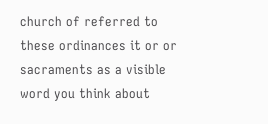church of referred to these ordinances it or or sacraments as a visible word you think about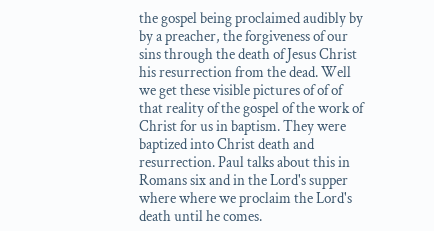the gospel being proclaimed audibly by by a preacher, the forgiveness of our sins through the death of Jesus Christ his resurrection from the dead. Well we get these visible pictures of of of that reality of the gospel of the work of Christ for us in baptism. They were baptized into Christ death and resurrection. Paul talks about this in Romans six and in the Lord's supper where where we proclaim the Lord's death until he comes.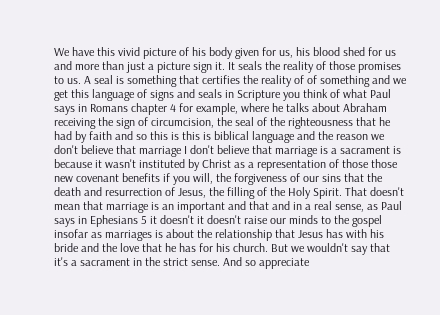We have this vivid picture of his body given for us, his blood shed for us and more than just a picture sign it. It seals the reality of those promises to us. A seal is something that certifies the reality of of something and we get this language of signs and seals in Scripture you think of what Paul says in Romans chapter 4 for example, where he talks about Abraham receiving the sign of circumcision, the seal of the righteousness that he had by faith and so this is this is biblical language and the reason we don't believe that marriage I don't believe that marriage is a sacrament is because it wasn't instituted by Christ as a representation of those those new covenant benefits if you will, the forgiveness of our sins that the death and resurrection of Jesus, the filling of the Holy Spirit. That doesn't mean that marriage is an important and that and in a real sense, as Paul says in Ephesians 5 it doesn't it doesn't raise our minds to the gospel insofar as marriages is about the relationship that Jesus has with his bride and the love that he has for his church. But we wouldn't say that it's a sacrament in the strict sense. And so appreciate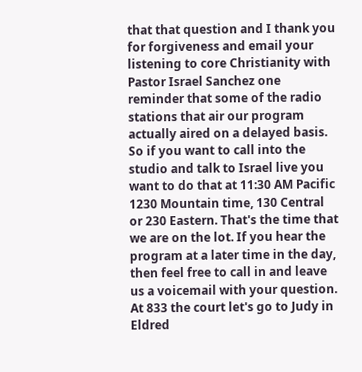that that question and I thank you for forgiveness and email your listening to core Christianity with Pastor Israel Sanchez one reminder that some of the radio stations that air our program actually aired on a delayed basis. So if you want to call into the studio and talk to Israel live you want to do that at 11:30 AM Pacific 1230 Mountain time, 130 Central or 230 Eastern. That's the time that we are on the lot. If you hear the program at a later time in the day, then feel free to call in and leave us a voicemail with your question. At 833 the court let's go to Judy in Eldred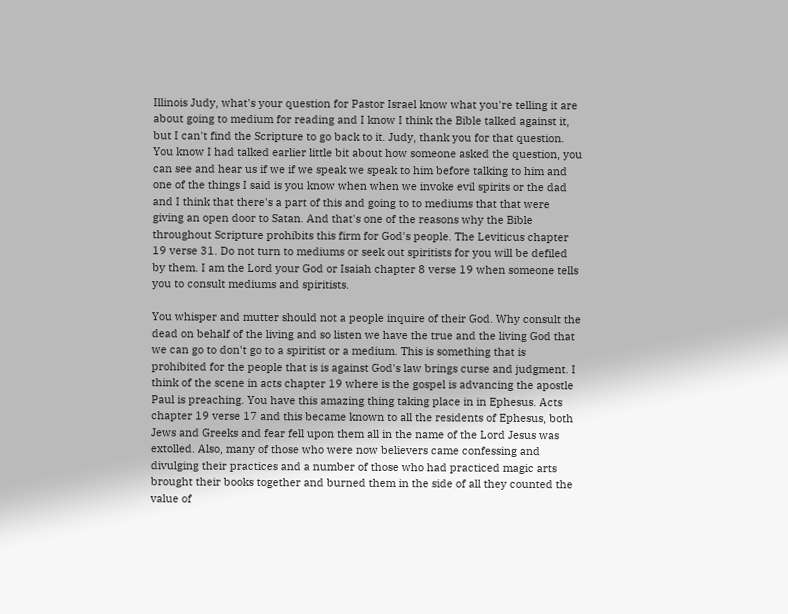Illinois Judy, what's your question for Pastor Israel know what you're telling it are about going to medium for reading and I know I think the Bible talked against it, but I can't find the Scripture to go back to it. Judy, thank you for that question. You know I had talked earlier little bit about how someone asked the question, you can see and hear us if we if we speak we speak to him before talking to him and one of the things I said is you know when when we invoke evil spirits or the dad and I think that there's a part of this and going to to mediums that that were giving an open door to Satan. And that's one of the reasons why the Bible throughout Scripture prohibits this firm for God's people. The Leviticus chapter 19 verse 31. Do not turn to mediums or seek out spiritists for you will be defiled by them. I am the Lord your God or Isaiah chapter 8 verse 19 when someone tells you to consult mediums and spiritists.

You whisper and mutter should not a people inquire of their God. Why consult the dead on behalf of the living and so listen we have the true and the living God that we can go to don't go to a spiritist or a medium. This is something that is prohibited for the people that is is against God's law brings curse and judgment. I think of the scene in acts chapter 19 where is the gospel is advancing the apostle Paul is preaching. You have this amazing thing taking place in in Ephesus. Acts chapter 19 verse 17 and this became known to all the residents of Ephesus, both Jews and Greeks and fear fell upon them all in the name of the Lord Jesus was extolled. Also, many of those who were now believers came confessing and divulging their practices and a number of those who had practiced magic arts brought their books together and burned them in the side of all they counted the value of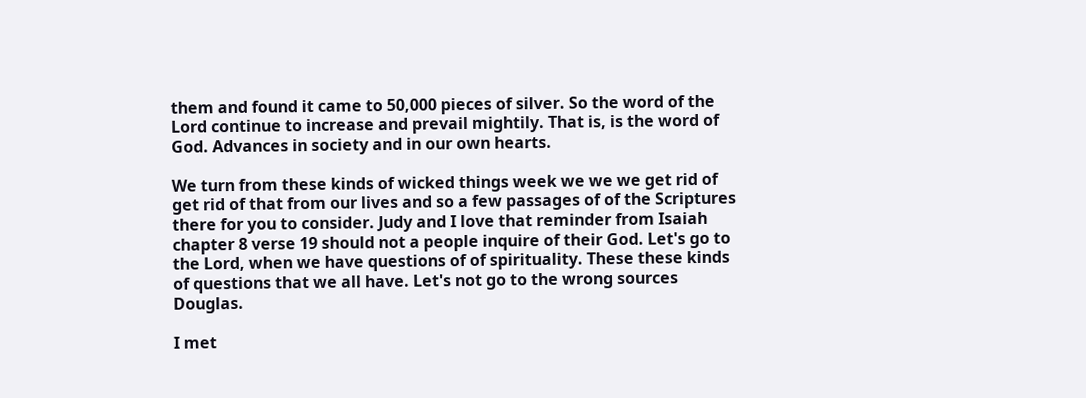them and found it came to 50,000 pieces of silver. So the word of the Lord continue to increase and prevail mightily. That is, is the word of God. Advances in society and in our own hearts.

We turn from these kinds of wicked things week we we we get rid of get rid of that from our lives and so a few passages of of the Scriptures there for you to consider. Judy and I love that reminder from Isaiah chapter 8 verse 19 should not a people inquire of their God. Let's go to the Lord, when we have questions of of spirituality. These these kinds of questions that we all have. Let's not go to the wrong sources Douglas.

I met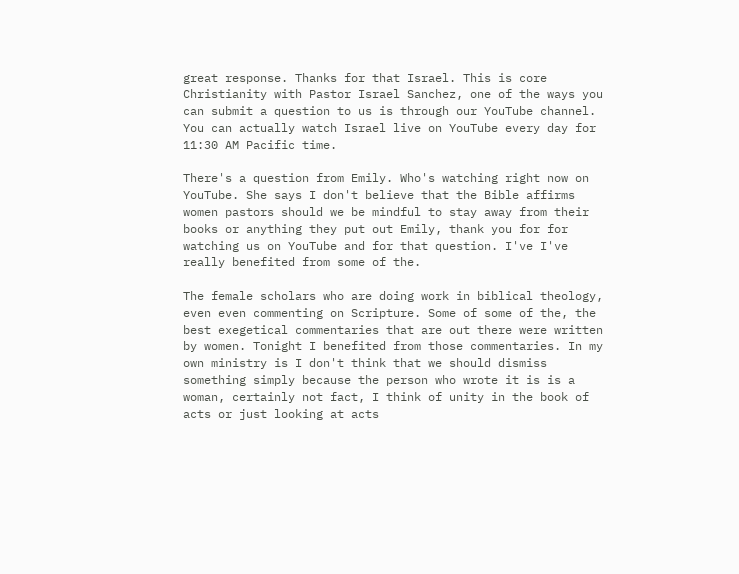great response. Thanks for that Israel. This is core Christianity with Pastor Israel Sanchez, one of the ways you can submit a question to us is through our YouTube channel. You can actually watch Israel live on YouTube every day for 11:30 AM Pacific time.

There's a question from Emily. Who's watching right now on YouTube. She says I don't believe that the Bible affirms women pastors should we be mindful to stay away from their books or anything they put out Emily, thank you for for watching us on YouTube and for that question. I've I've really benefited from some of the.

The female scholars who are doing work in biblical theology, even even commenting on Scripture. Some of some of the, the best exegetical commentaries that are out there were written by women. Tonight I benefited from those commentaries. In my own ministry is I don't think that we should dismiss something simply because the person who wrote it is is a woman, certainly not fact, I think of unity in the book of acts or just looking at acts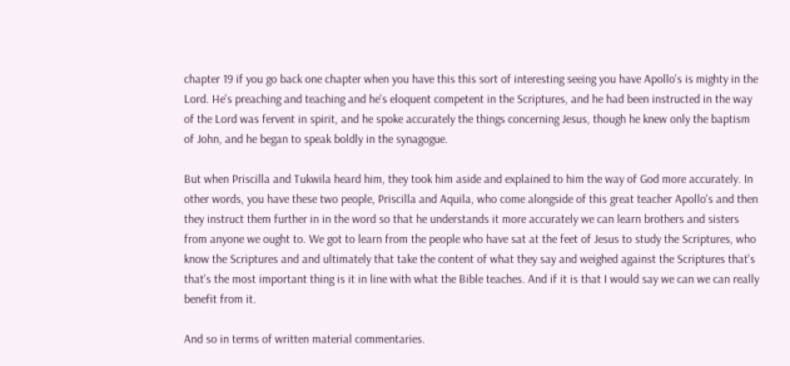chapter 19 if you go back one chapter when you have this this sort of interesting seeing you have Apollo's is mighty in the Lord. He's preaching and teaching and he's eloquent competent in the Scriptures, and he had been instructed in the way of the Lord was fervent in spirit, and he spoke accurately the things concerning Jesus, though he knew only the baptism of John, and he began to speak boldly in the synagogue.

But when Priscilla and Tukwila heard him, they took him aside and explained to him the way of God more accurately. In other words, you have these two people, Priscilla and Aquila, who come alongside of this great teacher Apollo's and then they instruct them further in in the word so that he understands it more accurately we can learn brothers and sisters from anyone we ought to. We got to learn from the people who have sat at the feet of Jesus to study the Scriptures, who know the Scriptures and and ultimately that take the content of what they say and weighed against the Scriptures that's that's the most important thing is it in line with what the Bible teaches. And if it is that I would say we can we can really benefit from it.

And so in terms of written material commentaries.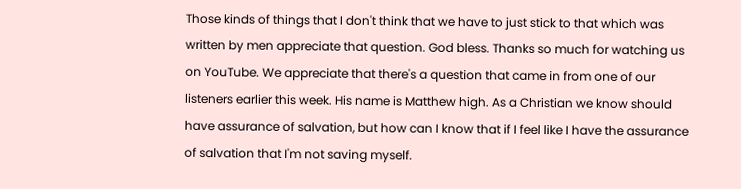Those kinds of things that I don't think that we have to just stick to that which was written by men appreciate that question. God bless. Thanks so much for watching us on YouTube. We appreciate that there's a question that came in from one of our listeners earlier this week. His name is Matthew high. As a Christian we know should have assurance of salvation, but how can I know that if I feel like I have the assurance of salvation that I'm not saving myself.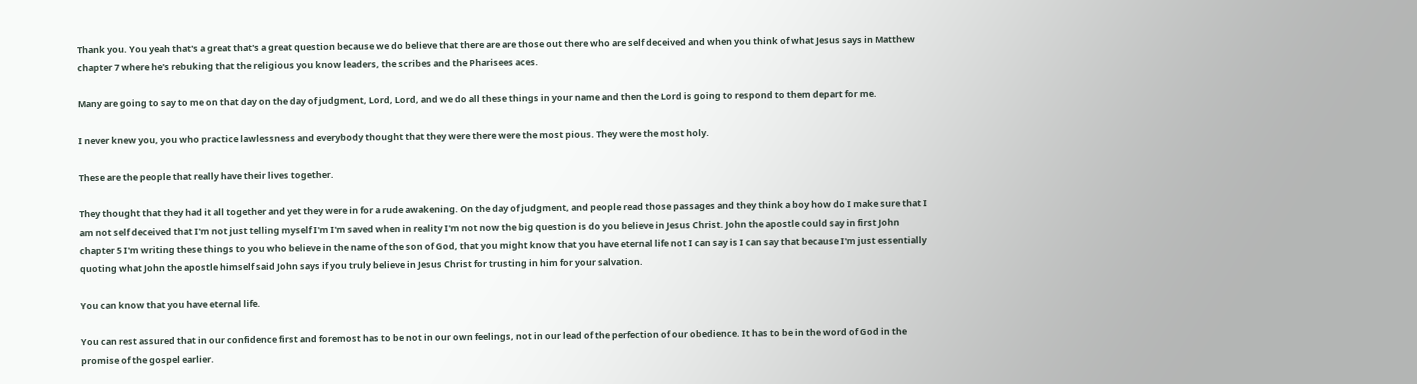Thank you. You yeah that's a great that's a great question because we do believe that there are are those out there who are self deceived and when you think of what Jesus says in Matthew chapter 7 where he's rebuking that the religious you know leaders, the scribes and the Pharisees aces.

Many are going to say to me on that day on the day of judgment, Lord, Lord, and we do all these things in your name and then the Lord is going to respond to them depart for me.

I never knew you, you who practice lawlessness and everybody thought that they were there were the most pious. They were the most holy.

These are the people that really have their lives together.

They thought that they had it all together and yet they were in for a rude awakening. On the day of judgment, and people read those passages and they think a boy how do I make sure that I am not self deceived that I'm not just telling myself I'm I'm saved when in reality I'm not now the big question is do you believe in Jesus Christ. John the apostle could say in first John chapter 5 I'm writing these things to you who believe in the name of the son of God, that you might know that you have eternal life not I can say is I can say that because I'm just essentially quoting what John the apostle himself said John says if you truly believe in Jesus Christ for trusting in him for your salvation.

You can know that you have eternal life.

You can rest assured that in our confidence first and foremost has to be not in our own feelings, not in our lead of the perfection of our obedience. It has to be in the word of God in the promise of the gospel earlier.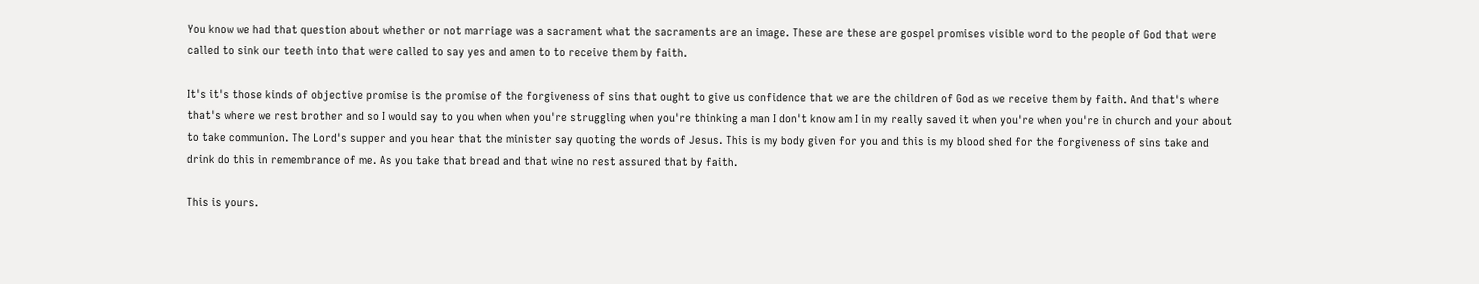You know we had that question about whether or not marriage was a sacrament what the sacraments are an image. These are these are gospel promises visible word to the people of God that were called to sink our teeth into that were called to say yes and amen to to receive them by faith.

It's it's those kinds of objective promise is the promise of the forgiveness of sins that ought to give us confidence that we are the children of God as we receive them by faith. And that's where that's where we rest brother and so I would say to you when when you're struggling when you're thinking a man I don't know am I in my really saved it when you're when you're in church and your about to take communion. The Lord's supper and you hear that the minister say quoting the words of Jesus. This is my body given for you and this is my blood shed for the forgiveness of sins take and drink do this in remembrance of me. As you take that bread and that wine no rest assured that by faith.

This is yours.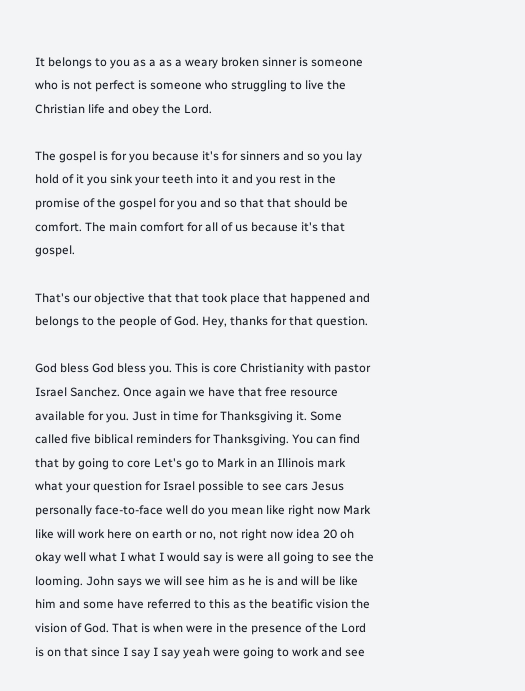It belongs to you as a as a weary broken sinner is someone who is not perfect is someone who struggling to live the Christian life and obey the Lord.

The gospel is for you because it's for sinners and so you lay hold of it you sink your teeth into it and you rest in the promise of the gospel for you and so that that should be comfort. The main comfort for all of us because it's that gospel.

That's our objective that that took place that happened and belongs to the people of God. Hey, thanks for that question.

God bless God bless you. This is core Christianity with pastor Israel Sanchez. Once again we have that free resource available for you. Just in time for Thanksgiving it. Some called five biblical reminders for Thanksgiving. You can find that by going to core Let's go to Mark in an Illinois mark what your question for Israel possible to see cars Jesus personally face-to-face well do you mean like right now Mark like will work here on earth or no, not right now idea 20 oh okay well what I what I would say is were all going to see the looming. John says we will see him as he is and will be like him and some have referred to this as the beatific vision the vision of God. That is when were in the presence of the Lord is on that since I say I say yeah were going to work and see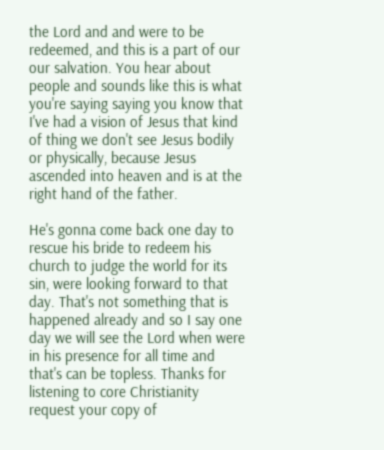the Lord and and were to be redeemed, and this is a part of our our salvation. You hear about people and sounds like this is what you're saying saying you know that I've had a vision of Jesus that kind of thing we don't see Jesus bodily or physically, because Jesus ascended into heaven and is at the right hand of the father.

He's gonna come back one day to rescue his bride to redeem his church to judge the world for its sin, were looking forward to that day. That's not something that is happened already and so I say one day we will see the Lord when were in his presence for all time and that's can be topless. Thanks for listening to core Christianity request your copy of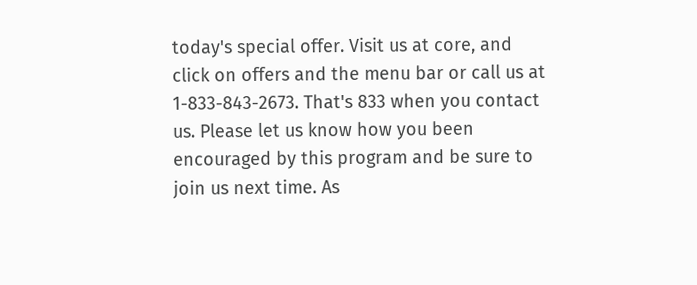today's special offer. Visit us at core, and click on offers and the menu bar or call us at 1-833-843-2673. That's 833 when you contact us. Please let us know how you been encouraged by this program and be sure to join us next time. As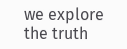we explore the truth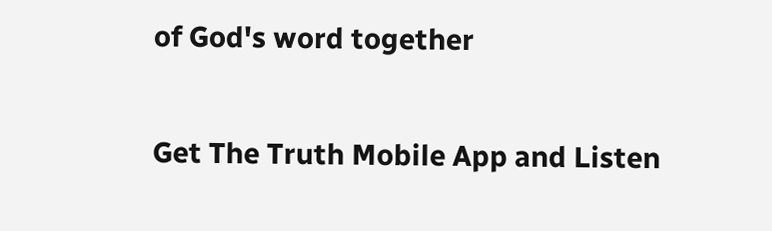of God's word together

Get The Truth Mobile App and Listen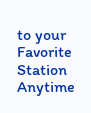to your Favorite Station Anytime